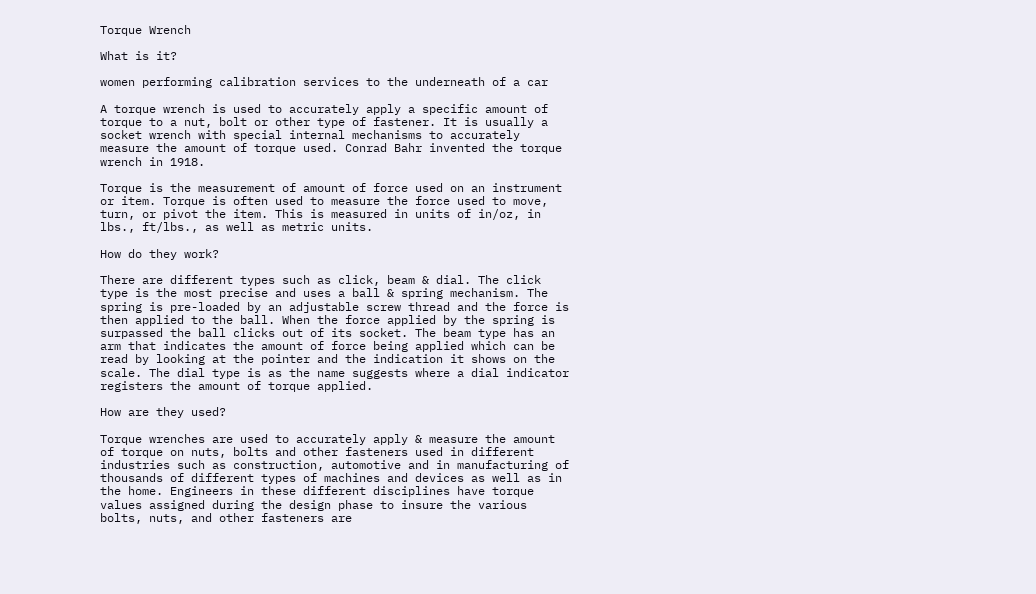Torque Wrench

What is it?

women performing calibration services to the underneath of a car

A torque wrench is used to accurately apply a specific amount of torque to a nut, bolt or other type of fastener. It is usually a socket wrench with special internal mechanisms to accurately measure the amount of torque used. Conrad Bahr invented the torque wrench in 1918.

Torque is the measurement of amount of force used on an instrument or item. Torque is often used to measure the force used to move, turn, or pivot the item. This is measured in units of in/oz, in lbs., ft/lbs., as well as metric units.

How do they work?

There are different types such as click, beam & dial. The click type is the most precise and uses a ball & spring mechanism. The spring is pre-loaded by an adjustable screw thread and the force is then applied to the ball. When the force applied by the spring is surpassed the ball clicks out of its socket. The beam type has an arm that indicates the amount of force being applied which can be read by looking at the pointer and the indication it shows on the scale. The dial type is as the name suggests where a dial indicator registers the amount of torque applied.

How are they used?

Torque wrenches are used to accurately apply & measure the amount of torque on nuts, bolts and other fasteners used in different industries such as construction, automotive and in manufacturing of thousands of different types of machines and devices as well as in the home. Engineers in these different disciplines have torque values assigned during the design phase to insure the various bolts, nuts, and other fasteners are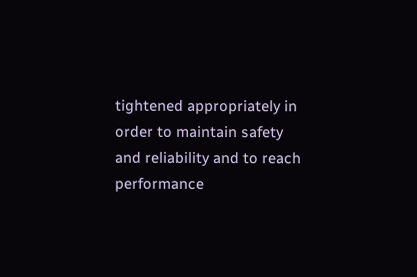tightened appropriately in order to maintain safety and reliability and to reach performance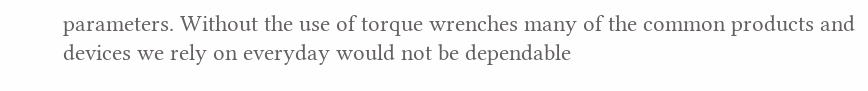parameters. Without the use of torque wrenches many of the common products and devices we rely on everyday would not be dependable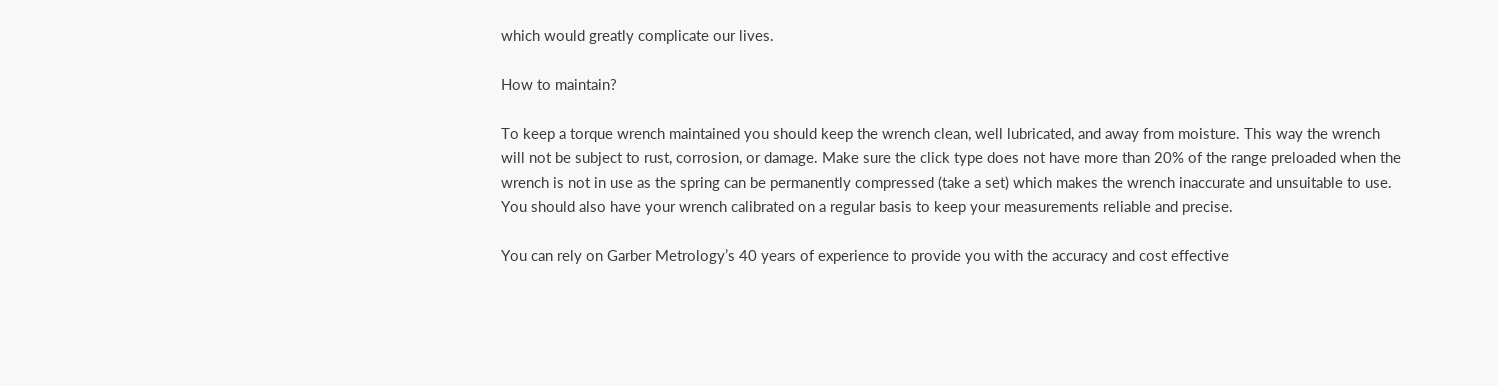which would greatly complicate our lives.

How to maintain?

To keep a torque wrench maintained you should keep the wrench clean, well lubricated, and away from moisture. This way the wrench will not be subject to rust, corrosion, or damage. Make sure the click type does not have more than 20% of the range preloaded when the wrench is not in use as the spring can be permanently compressed (take a set) which makes the wrench inaccurate and unsuitable to use. You should also have your wrench calibrated on a regular basis to keep your measurements reliable and precise.

You can rely on Garber Metrology’s 40 years of experience to provide you with the accuracy and cost effective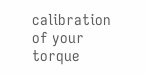calibration of your torque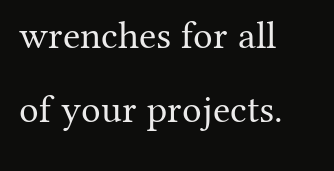wrenches for all of your projects.